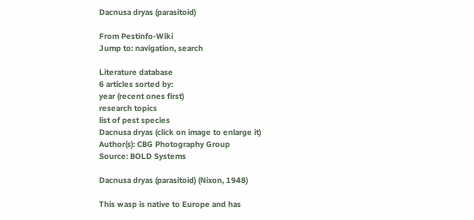Dacnusa dryas (parasitoid)

From Pestinfo-Wiki
Jump to: navigation, search

Literature database
6 articles sorted by:
year (recent ones first)
research topics
list of pest species
Dacnusa dryas (click on image to enlarge it)
Author(s): CBG Photography Group
Source: BOLD Systems

Dacnusa dryas (parasitoid) (Nixon, 1948)

This wasp is native to Europe and has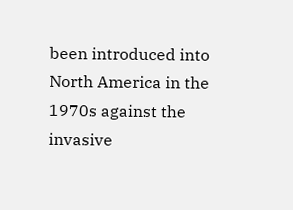been introduced into North America in the 1970s against the invasive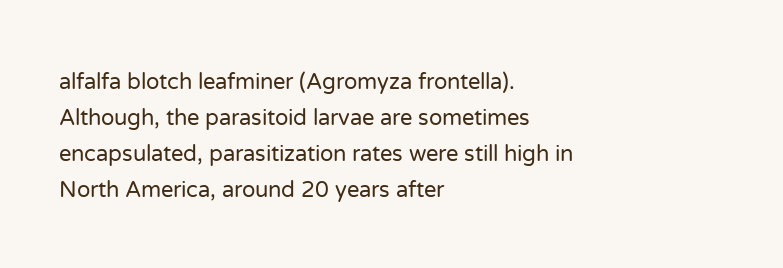alfalfa blotch leafminer (Agromyza frontella). Although, the parasitoid larvae are sometimes encapsulated, parasitization rates were still high in North America, around 20 years after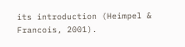its introduction (Heimpel & Francois, 2001).